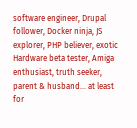software engineer, Drupal follower, Docker ninja, JS explorer, PHP believer, exotic Hardware beta tester, Amiga enthusiast, truth seeker, parent & husband... at least for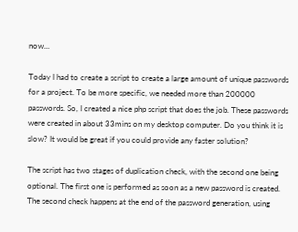now...

Today I had to create a script to create a large amount of unique passwords for a project. To be more specific, we needed more than 200000 passwords. So, I created a nice php script that does the job. These passwords were created in about 33mins on my desktop computer. Do you think it is slow? It would be great if you could provide any faster solution?

The script has two stages of duplication check, with the second one being optional. The first one is performed as soon as a new password is created. The second check happens at the end of the password generation, using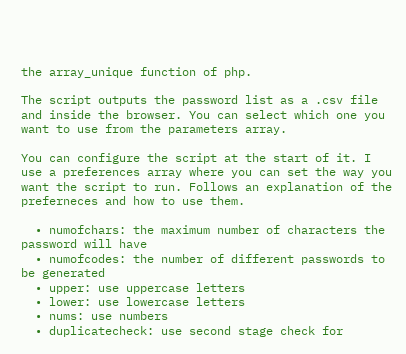the array_unique function of php.

The script outputs the password list as a .csv file and inside the browser. You can select which one you want to use from the parameters array.

You can configure the script at the start of it. I use a preferences array where you can set the way you want the script to run. Follows an explanation of the preferneces and how to use them.

  • numofchars: the maximum number of characters the password will have
  • numofcodes: the number of different passwords to be generated
  • upper: use uppercase letters
  • lower: use lowercase letters
  • nums: use numbers
  • duplicatecheck: use second stage check for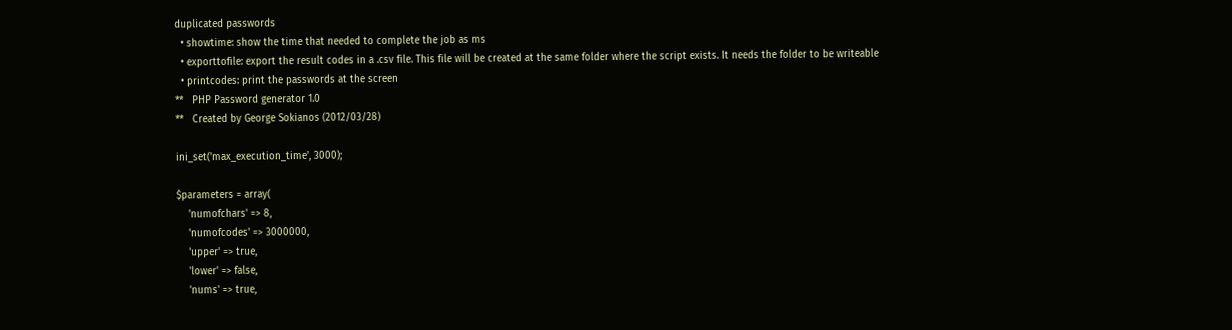duplicated passwords
  • showtime: show the time that needed to complete the job as ms
  • exporttofile: export the result codes in a .csv file. This file will be created at the same folder where the script exists. It needs the folder to be writeable
  • printcodes: print the passwords at the screen
**   PHP Password generator 1.0
**   Created by George Sokianos (2012/03/28)

ini_set('max_execution_time', 3000);

$parameters = array(
    'numofchars' => 8,
    'numofcodes' => 3000000,
    'upper' => true,
    'lower' => false,
    'nums' => true,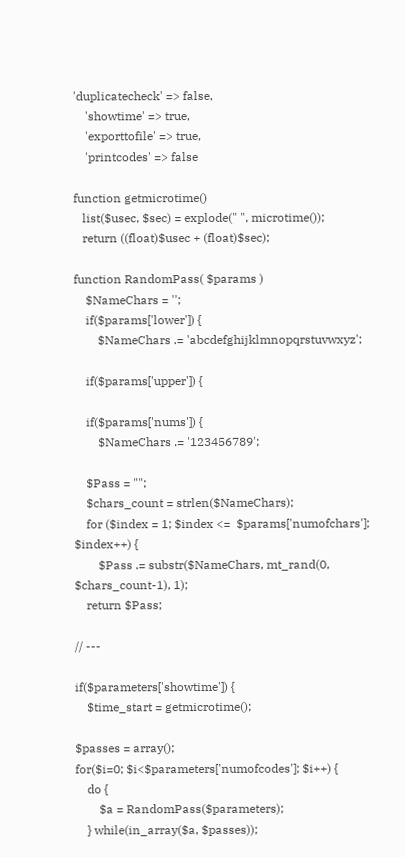'duplicatecheck' => false,
    'showtime' => true,
    'exporttofile' => true,
    'printcodes' => false

function getmicrotime()
   list($usec, $sec) = explode(" ", microtime());
   return ((float)$usec + (float)$sec);

function RandomPass( $params )
    $NameChars = '';
    if($params['lower']) {
        $NameChars .= 'abcdefghijklmnopqrstuvwxyz';

    if($params['upper']) {

    if($params['nums']) {
        $NameChars .= '123456789';

    $Pass = "";
    $chars_count = strlen($NameChars);
    for ($index = 1; $index <=  $params['numofchars']; $index++) {
        $Pass .= substr($NameChars, mt_rand(0, $chars_count-1), 1);
    return $Pass;

// ---

if($parameters['showtime']) {
    $time_start = getmicrotime();

$passes = array();
for($i=0; $i<$parameters['numofcodes']; $i++) {
    do {
        $a = RandomPass($parameters);
    } while(in_array($a, $passes));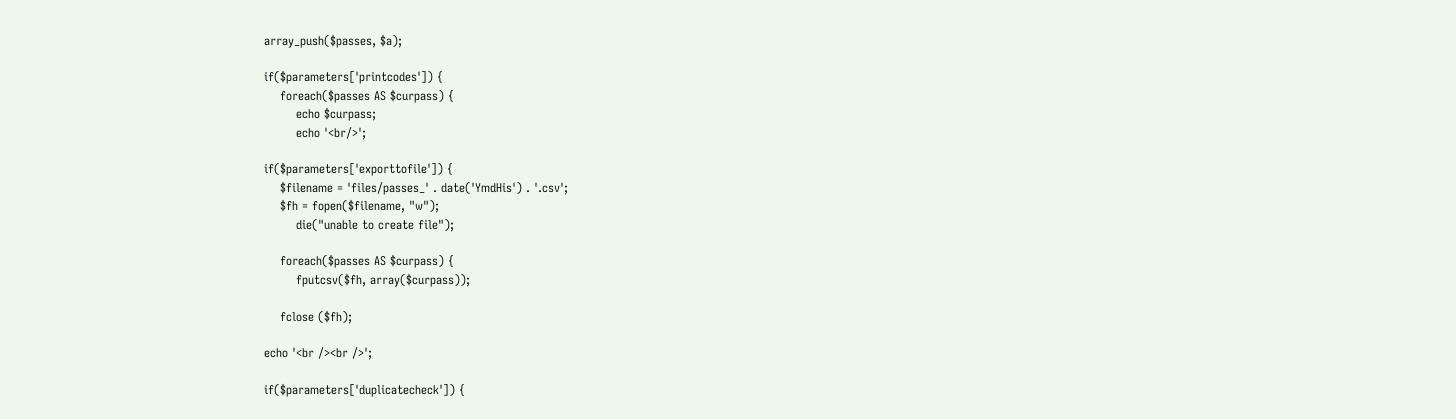array_push($passes, $a);

if($parameters['printcodes']) {
    foreach($passes AS $curpass) {
        echo $curpass;
        echo '<br/>';

if($parameters['exporttofile']) {
    $filename = 'files/passes_' . date('YmdHis') . '.csv';
    $fh = fopen($filename, "w");
        die("unable to create file");

    foreach($passes AS $curpass) {
        fputcsv($fh, array($curpass));

    fclose ($fh);

echo '<br /><br />';

if($parameters['duplicatecheck']) {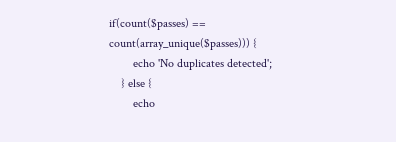if(count($passes) == count(array_unique($passes))) {
        echo 'No duplicates detected';
    } else {
        echo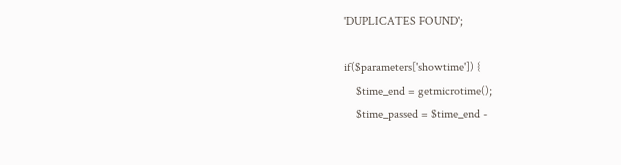'DUPLICATES FOUND';

if($parameters['showtime']) {
    $time_end = getmicrotime();
    $time_passed = $time_end -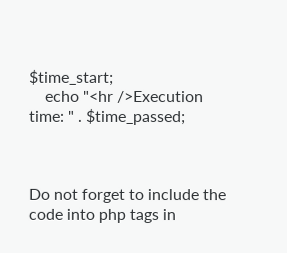$time_start;
    echo "<hr />Execution time: " . $time_passed;



Do not forget to include the code into php tags in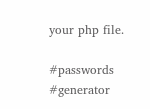your php file.

#passwords #generator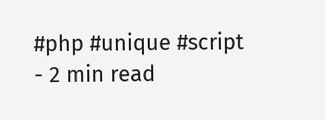#php #unique #script
- 2 min read